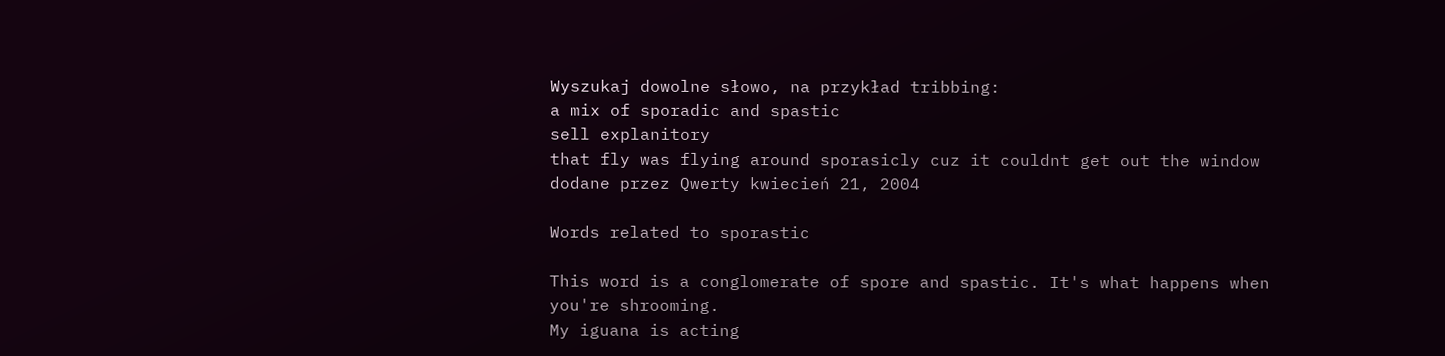Wyszukaj dowolne słowo, na przykład tribbing:
a mix of sporadic and spastic
sell explanitory
that fly was flying around sporasicly cuz it couldnt get out the window
dodane przez Qwerty kwiecień 21, 2004

Words related to sporastic

This word is a conglomerate of spore and spastic. It's what happens when you're shrooming.
My iguana is acting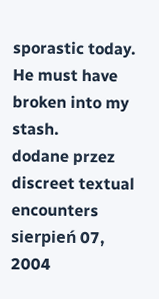sporastic today. He must have broken into my stash.
dodane przez discreet textual encounters sierpień 07, 2004